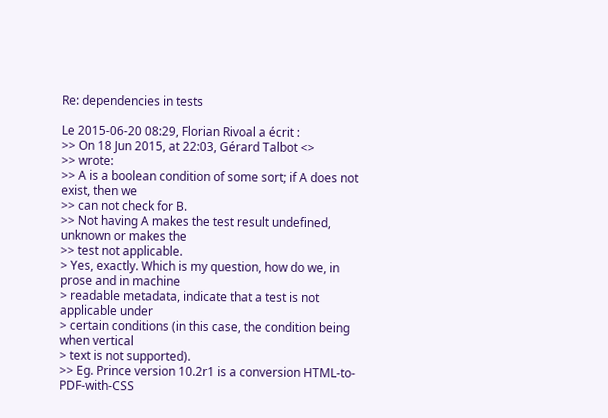Re: dependencies in tests

Le 2015-06-20 08:29, Florian Rivoal a écrit :
>> On 18 Jun 2015, at 22:03, Gérard Talbot <>
>> wrote:
>> A is a boolean condition of some sort; if A does not exist, then we
>> can not check for B.
>> Not having A makes the test result undefined, unknown or makes the
>> test not applicable.
> Yes, exactly. Which is my question, how do we, in prose and in machine
> readable metadata, indicate that a test is not applicable under
> certain conditions (in this case, the condition being when vertical
> text is not supported).
>> Eg. Prince version 10.2r1 is a conversion HTML-to-PDF-with-CSS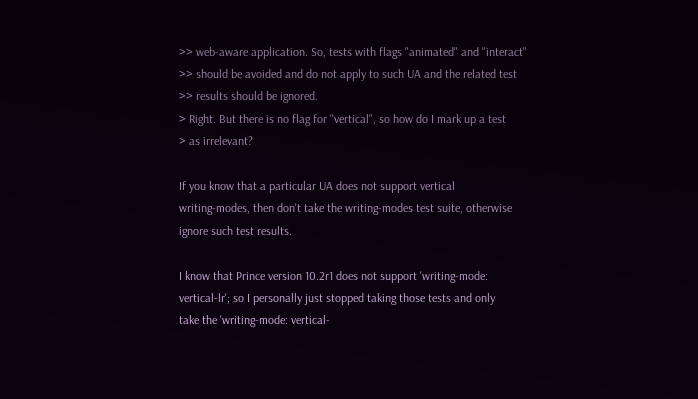>> web-aware application. So, tests with flags "animated" and "interact"
>> should be avoided and do not apply to such UA and the related test
>> results should be ignored.
> Right. But there is no flag for "vertical", so how do I mark up a test
> as irrelevant?

If you know that a particular UA does not support vertical
writing-modes, then don't take the writing-modes test suite, otherwise
ignore such test results.

I know that Prince version 10.2r1 does not support 'writing-mode:
vertical-lr'; so I personally just stopped taking those tests and only
take the 'writing-mode: vertical-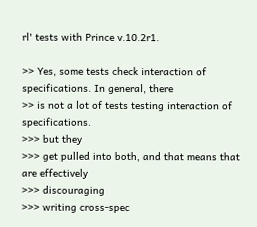rl' tests with Prince v.10.2r1.

>> Yes, some tests check interaction of specifications. In general, there
>> is not a lot of tests testing interaction of specifications.
>>> but they
>>> get pulled into both, and that means that are effectively
>>> discouraging
>>> writing cross-spec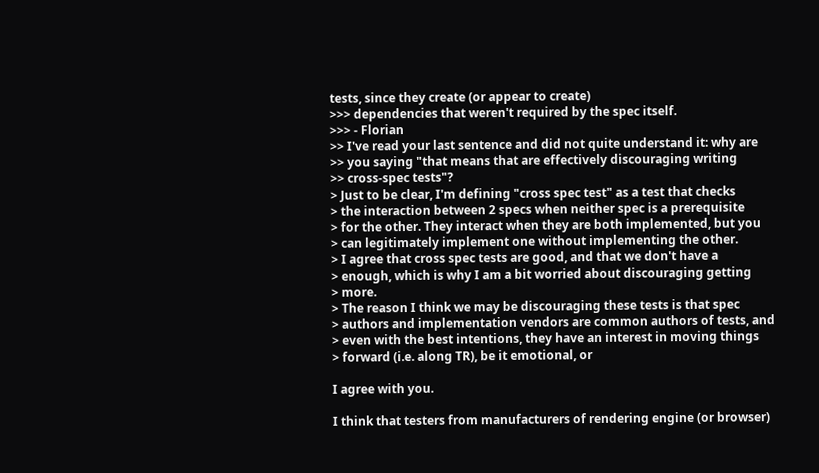tests, since they create (or appear to create)
>>> dependencies that weren't required by the spec itself.
>>> - Florian
>> I've read your last sentence and did not quite understand it: why are
>> you saying "that means that are effectively discouraging writing
>> cross-spec tests"?
> Just to be clear, I'm defining "cross spec test" as a test that checks
> the interaction between 2 specs when neither spec is a prerequisite
> for the other. They interact when they are both implemented, but you
> can legitimately implement one without implementing the other.
> I agree that cross spec tests are good, and that we don't have a
> enough, which is why I am a bit worried about discouraging getting
> more.
> The reason I think we may be discouraging these tests is that spec
> authors and implementation vendors are common authors of tests, and
> even with the best intentions, they have an interest in moving things
> forward (i.e. along TR), be it emotional, or

I agree with you.

I think that testers from manufacturers of rendering engine (or browser)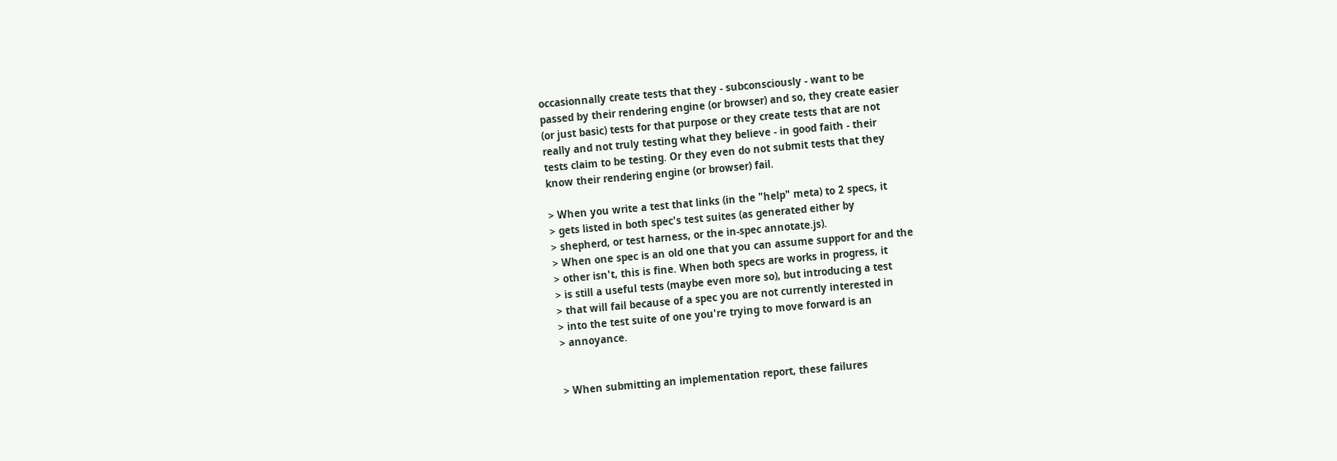occasionnally create tests that they - subconsciously - want to be
passed by their rendering engine (or browser) and so, they create easier
(or just basic) tests for that purpose or they create tests that are not
really and not truly testing what they believe - in good faith - their
tests claim to be testing. Or they even do not submit tests that they
know their rendering engine (or browser) fail.

> When you write a test that links (in the "help" meta) to 2 specs, it
> gets listed in both spec's test suites (as generated either by
> shepherd, or test harness, or the in-spec annotate.js).
> When one spec is an old one that you can assume support for and the
> other isn't, this is fine. When both specs are works in progress, it
> is still a useful tests (maybe even more so), but introducing a test
> that will fail because of a spec you are not currently interested in
> into the test suite of one you're trying to move forward is an
> annoyance.


> When submitting an implementation report, these failures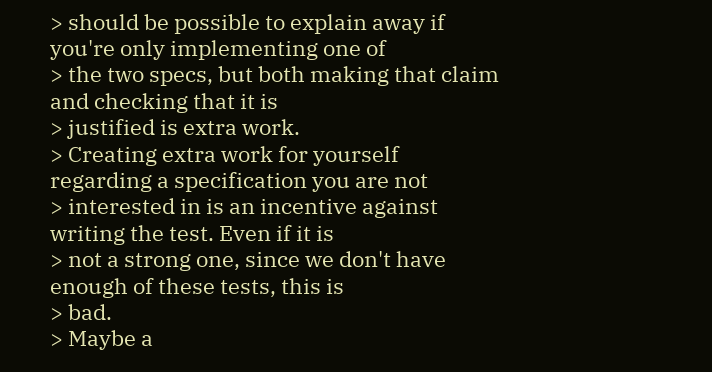> should be possible to explain away if you're only implementing one of
> the two specs, but both making that claim and checking that it is
> justified is extra work.
> Creating extra work for yourself regarding a specification you are not
> interested in is an incentive against writing the test. Even if it is
> not a strong one, since we don't have enough of these tests, this is
> bad.
> Maybe a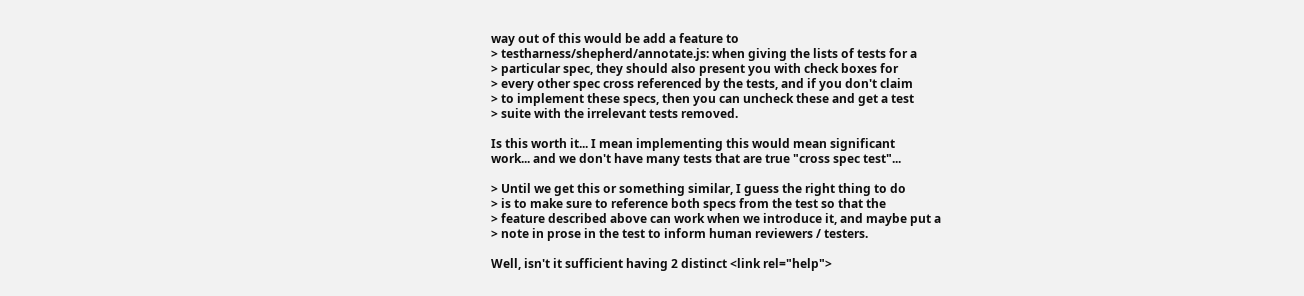way out of this would be add a feature to
> testharness/shepherd/annotate.js: when giving the lists of tests for a
> particular spec, they should also present you with check boxes for
> every other spec cross referenced by the tests, and if you don't claim
> to implement these specs, then you can uncheck these and get a test
> suite with the irrelevant tests removed.

Is this worth it... I mean implementing this would mean significant
work... and we don't have many tests that are true "cross spec test"...

> Until we get this or something similar, I guess the right thing to do
> is to make sure to reference both specs from the test so that the
> feature described above can work when we introduce it, and maybe put a
> note in prose in the test to inform human reviewers / testers.

Well, isn't it sufficient having 2 distinct <link rel="help">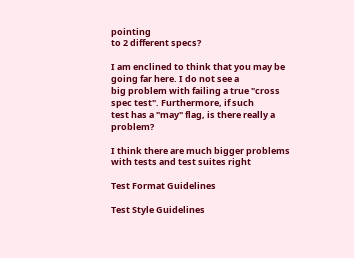pointing
to 2 different specs?

I am enclined to think that you may be going far here. I do not see a
big problem with failing a true "cross spec test". Furthermore, if such
test has a "may" flag, is there really a problem?

I think there are much bigger problems with tests and test suites right

Test Format Guidelines

Test Style Guidelines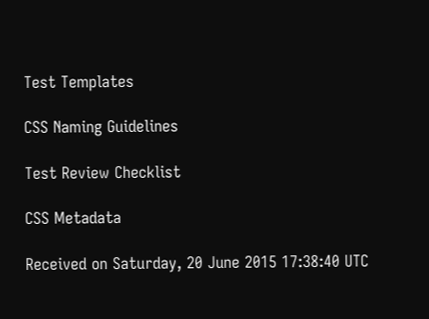Test Templates

CSS Naming Guidelines

Test Review Checklist

CSS Metadata

Received on Saturday, 20 June 2015 17:38:40 UTC